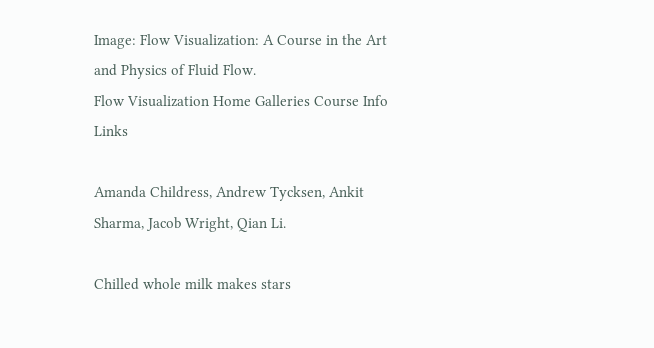Image: Flow Visualization: A Course in the Art and Physics of Fluid Flow.
Flow Visualization Home Galleries Course Info Links

Amanda Childress, Andrew Tycksen, Ankit Sharma, Jacob Wright, Qian Li.

Chilled whole milk makes stars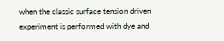when the classic surface tension driven experiment is performed with dye and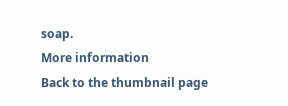soap.
More information
Back to the thumbnail page